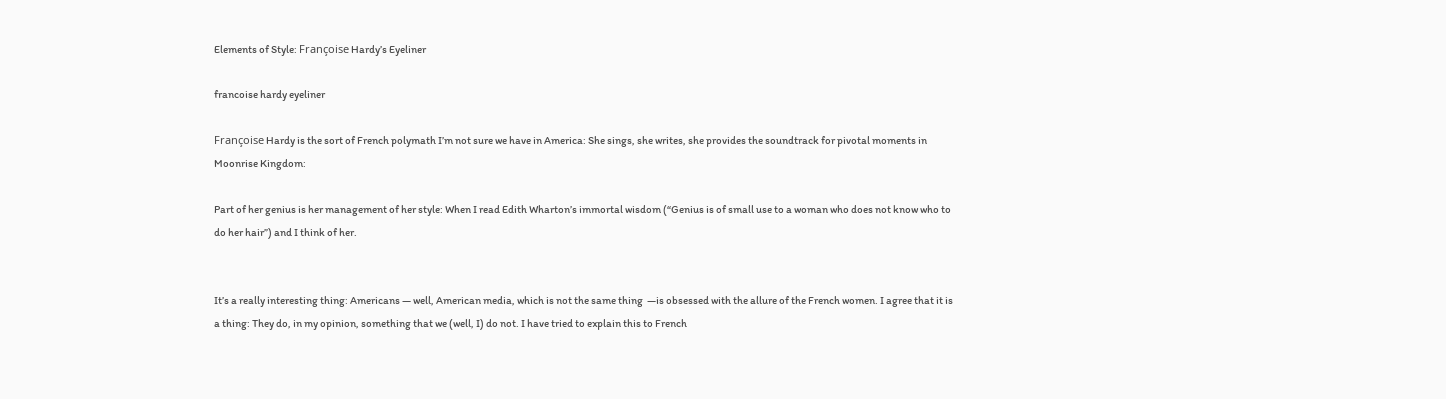Elements of Style: Françoise Hardy’s Eyeliner

francoise hardy eyeliner

Françoise Hardy is the sort of French polymath I’m not sure we have in America: She sings, she writes, she provides the soundtrack for pivotal moments in Moonrise Kingdom:

Part of her genius is her management of her style: When I read Edith Wharton’s immortal wisdom (“Genius is of small use to a woman who does not know who to do her hair”) and I think of her.


It’s a really interesting thing: Americans — well, American media, which is not the same thing  —is obsessed with the allure of the French women. I agree that it is a thing: They do, in my opinion, something that we (well, I) do not. I have tried to explain this to French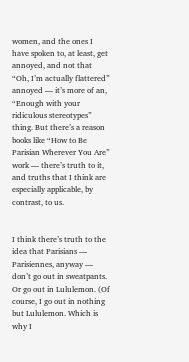women, and the ones I have spoken to, at least, get annoyed, and not that “Oh, I’m actually flattered” annoyed — it’s more of an, “Enough with your ridiculous stereotypes” thing. But there’s a reason books like “How to Be Parisian Wherever You Are” work — there’s truth to it, and truths that I think are especially applicable, by contrast, to us.


I think there’s truth to the idea that Parisians — Parisiennes, anyway — don’t go out in sweatpants. Or go out in Lululemon. (Of course, I go out in nothing but Lululemon. Which is why I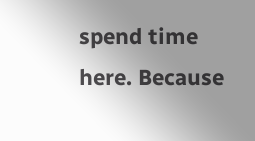spend time here. Because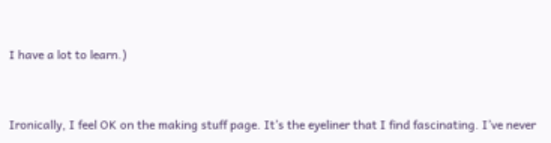I have a lot to learn.)


Ironically, I feel OK on the making stuff page. It’s the eyeliner that I find fascinating. I’ve never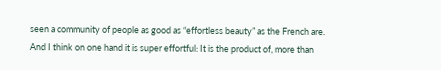seen a community of people as good as “effortless beauty” as the French are. And I think on one hand it is super effortful: It is the product of, more than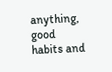anything, good habits and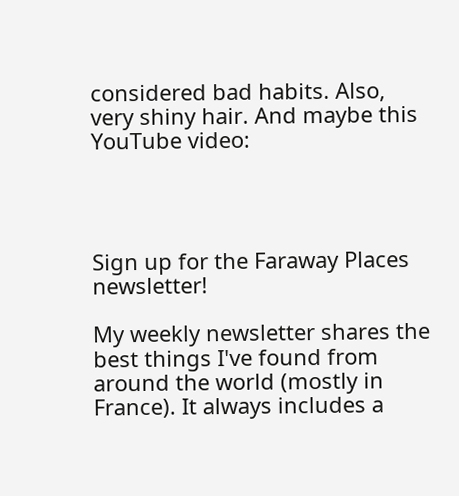considered bad habits. Also, very shiny hair. And maybe this YouTube video:




Sign up for the Faraway Places newsletter!

My weekly newsletter shares the best things I've found from around the world (mostly in France). It always includes a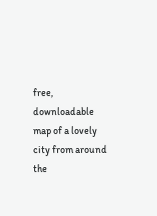free, downloadable map of a lovely city from around the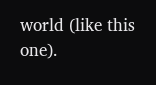world (like this one).